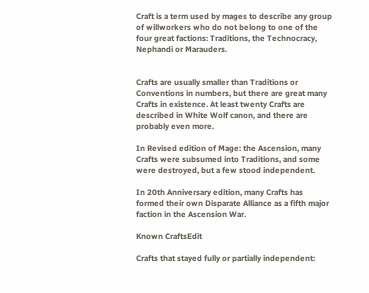Craft is a term used by mages to describe any group of willworkers who do not belong to one of the four great factions: Traditions, the Technocracy, Nephandi or Marauders.


Crafts are usually smaller than Traditions or Conventions in numbers, but there are great many Crafts in existence. At least twenty Crafts are described in White Wolf canon, and there are probably even more.

In Revised edition of Mage: the Ascension, many Crafts were subsumed into Traditions, and some were destroyed, but a few stood independent.

In 20th Anniversary edition, many Crafts has formed their own Disparate Alliance as a fifth major faction in the Ascension War.

Known CraftsEdit

Crafts that stayed fully or partially independent: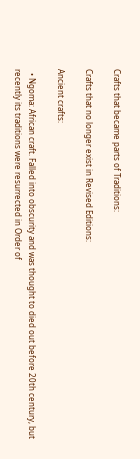Crafts that became parts of Traditions:

Crafts that no longer exist in Revised Editions:

Ancient crafts:

  • Ngoma: African craft. Falled into obscurity and was thought to died out before 20th century, but recently its traditions were resurrected in Order of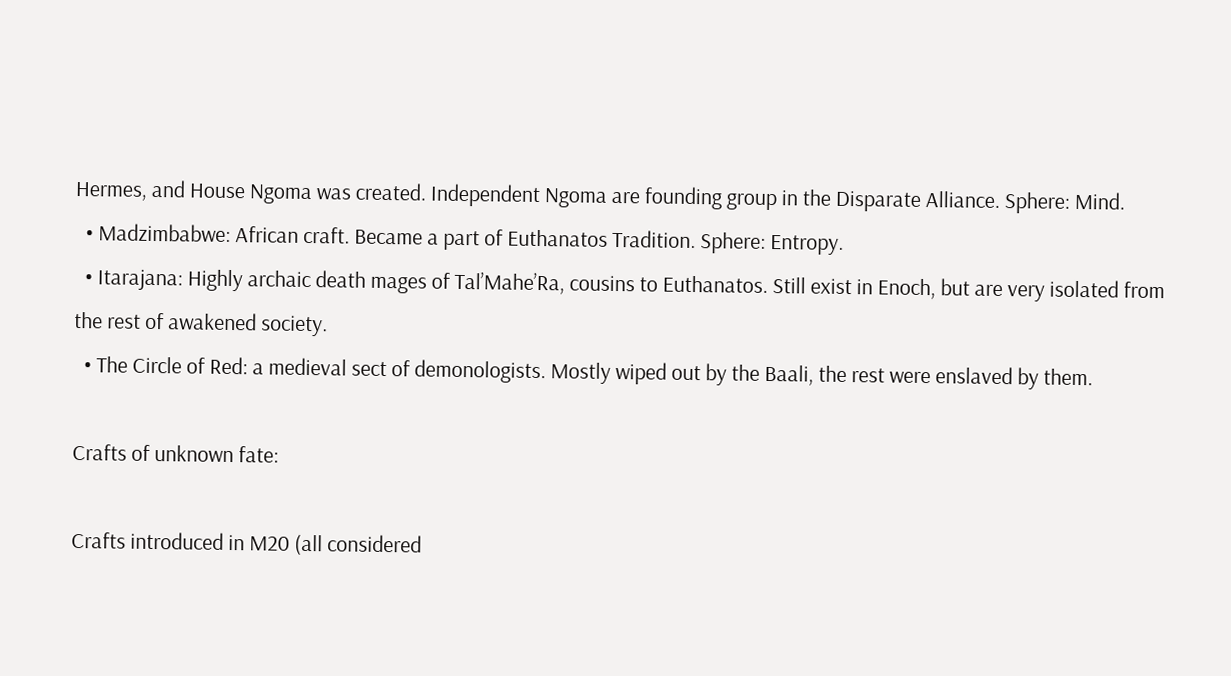Hermes, and House Ngoma was created. Independent Ngoma are founding group in the Disparate Alliance. Sphere: Mind.
  • Madzimbabwe: African craft. Became a part of Euthanatos Tradition. Sphere: Entropy.
  • Itarajana: Highly archaic death mages of Tal’Mahe’Ra, cousins to Euthanatos. Still exist in Enoch, but are very isolated from the rest of awakened society.
  • The Circle of Red: a medieval sect of demonologists. Mostly wiped out by the Baali, the rest were enslaved by them.

Crafts of unknown fate:

Crafts introduced in M20 (all considered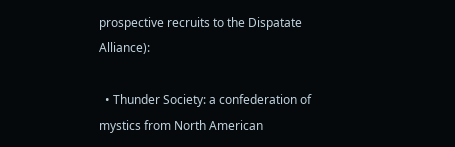prospective recruits to the Dispatate Alliance):

  • Thunder Society: a confederation of mystics from North American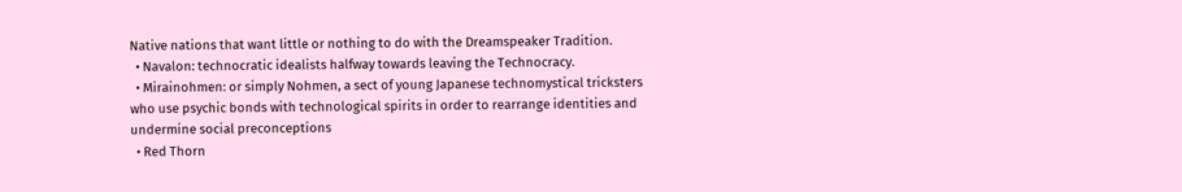Native nations that want little or nothing to do with the Dreamspeaker Tradition.
  • Navalon: technocratic idealists halfway towards leaving the Technocracy.
  • Mirainohmen: or simply Nohmen, a sect of young Japanese technomystical tricksters who use psychic bonds with technological spirits in order to rearrange identities and undermine social preconceptions
  • Red Thorn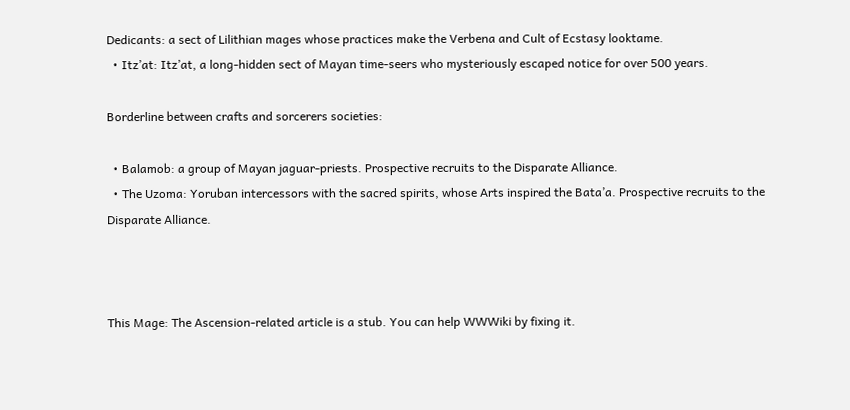Dedicants: a sect of Lilithian mages whose practices make the Verbena and Cult of Ecstasy looktame.
  • Itz’at: Itz’at, a long-hidden sect of Mayan time-seers who mysteriously escaped notice for over 500 years.

Borderline between crafts and sorcerers societies:

  • Balamob: a group of Mayan jaguar-priests. Prospective recruits to the Disparate Alliance.
  • The Uzoma: Yoruban intercessors with the sacred spirits, whose Arts inspired the Bata’a. Prospective recruits to the Disparate Alliance.



This Mage: The Ascension-related article is a stub. You can help WWWiki by fixing it.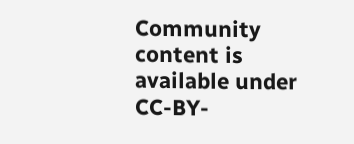Community content is available under CC-BY-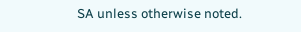SA unless otherwise noted.